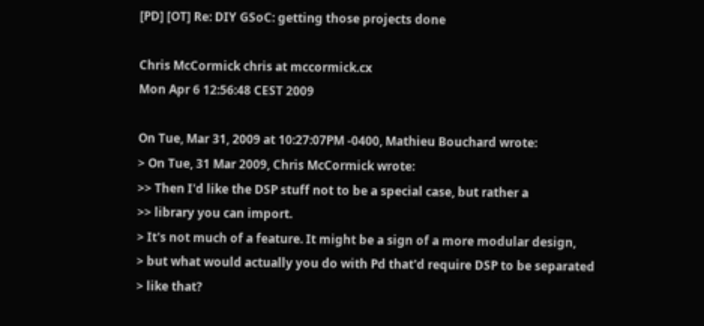[PD] [OT] Re: DIY GSoC: getting those projects done

Chris McCormick chris at mccormick.cx
Mon Apr 6 12:56:48 CEST 2009

On Tue, Mar 31, 2009 at 10:27:07PM -0400, Mathieu Bouchard wrote:
> On Tue, 31 Mar 2009, Chris McCormick wrote:
>> Then I'd like the DSP stuff not to be a special case, but rather a
>> library you can import.
> It's not much of a feature. It might be a sign of a more modular design,
> but what would actually you do with Pd that'd require DSP to be separated
> like that?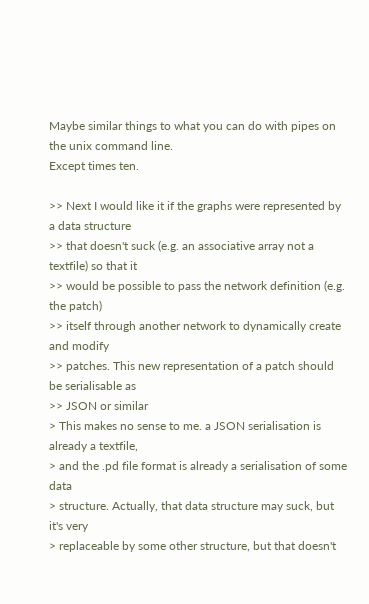Maybe similar things to what you can do with pipes on the unix command line.
Except times ten.

>> Next I would like it if the graphs were represented by a data structure
>> that doesn't suck (e.g. an associative array not a textfile) so that it
>> would be possible to pass the network definition (e.g. the patch)
>> itself through another network to dynamically create and modify
>> patches. This new representation of a patch should be serialisable as
>> JSON or similar
> This makes no sense to me. a JSON serialisation is already a textfile,
> and the .pd file format is already a serialisation of some data
> structure. Actually, that data structure may suck, but it's very
> replaceable by some other structure, but that doesn't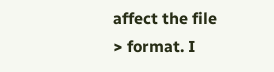affect the file
> format. I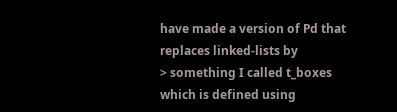have made a version of Pd that replaces linked-lists by
> something I called t_boxes which is defined using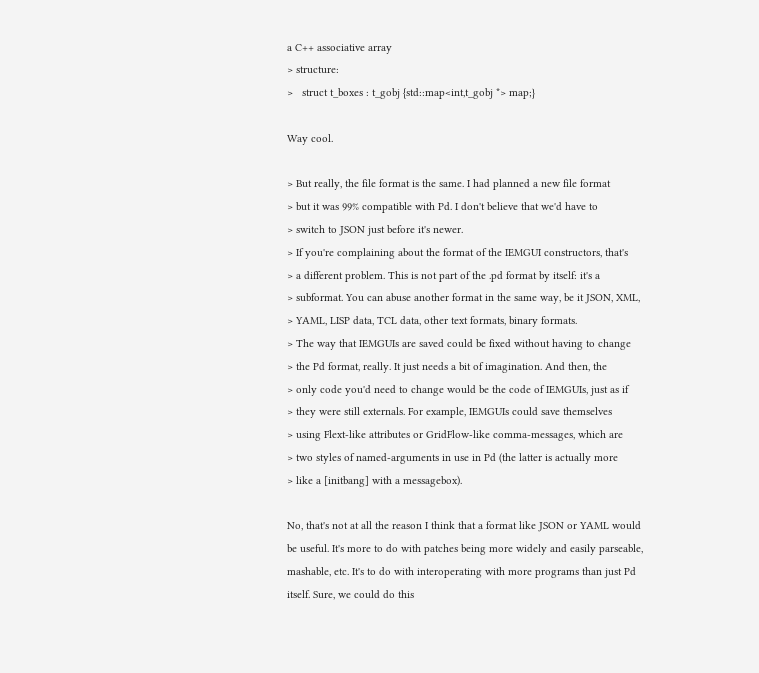a C++ associative array
> structure:
>   struct t_boxes : t_gobj {std::map<int,t_gobj *> map;}

Way cool.

> But really, the file format is the same. I had planned a new file format
> but it was 99% compatible with Pd. I don't believe that we'd have to
> switch to JSON just before it's newer.
> If you're complaining about the format of the IEMGUI constructors, that's
> a different problem. This is not part of the .pd format by itself: it's a
> subformat. You can abuse another format in the same way, be it JSON, XML,
> YAML, LISP data, TCL data, other text formats, binary formats.
> The way that IEMGUIs are saved could be fixed without having to change
> the Pd format, really. It just needs a bit of imagination. And then, the
> only code you'd need to change would be the code of IEMGUIs, just as if
> they were still externals. For example, IEMGUIs could save themselves
> using Flext-like attributes or GridFlow-like comma-messages, which are
> two styles of named-arguments in use in Pd (the latter is actually more
> like a [initbang] with a messagebox).

No, that's not at all the reason I think that a format like JSON or YAML would
be useful. It's more to do with patches being more widely and easily parseable,
mashable, etc. It's to do with interoperating with more programs than just Pd
itself. Sure, we could do this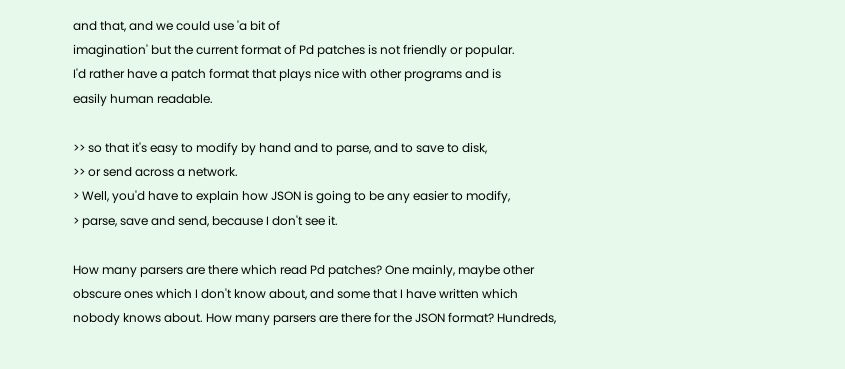and that, and we could use 'a bit of
imagination' but the current format of Pd patches is not friendly or popular.
I'd rather have a patch format that plays nice with other programs and is
easily human readable.

>> so that it's easy to modify by hand and to parse, and to save to disk,
>> or send across a network.
> Well, you'd have to explain how JSON is going to be any easier to modify,
> parse, save and send, because I don't see it.

How many parsers are there which read Pd patches? One mainly, maybe other
obscure ones which I don't know about, and some that I have written which
nobody knows about. How many parsers are there for the JSON format? Hundreds,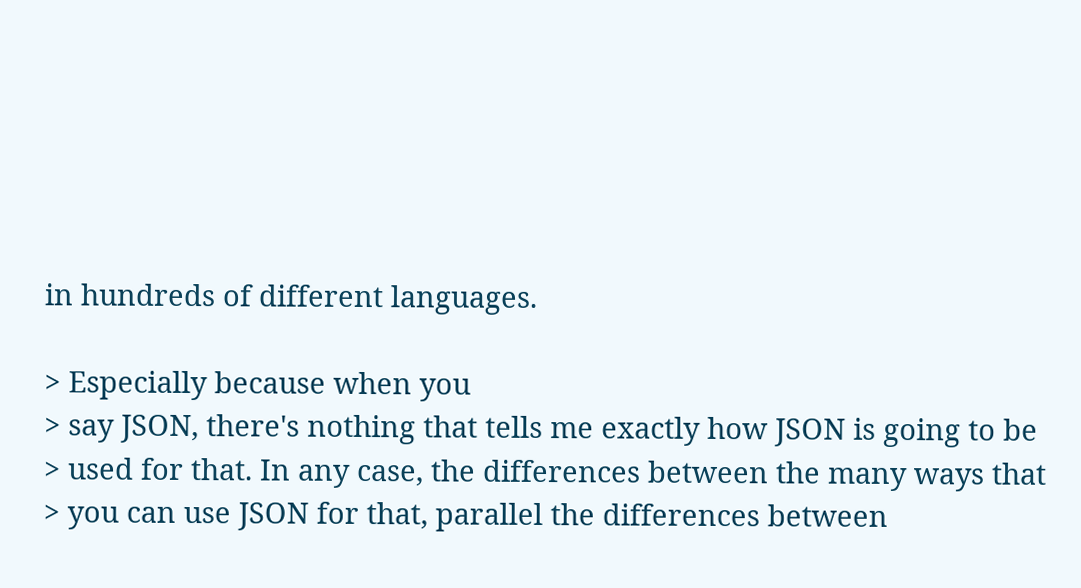in hundreds of different languages.

> Especially because when you
> say JSON, there's nothing that tells me exactly how JSON is going to be
> used for that. In any case, the differences between the many ways that
> you can use JSON for that, parallel the differences between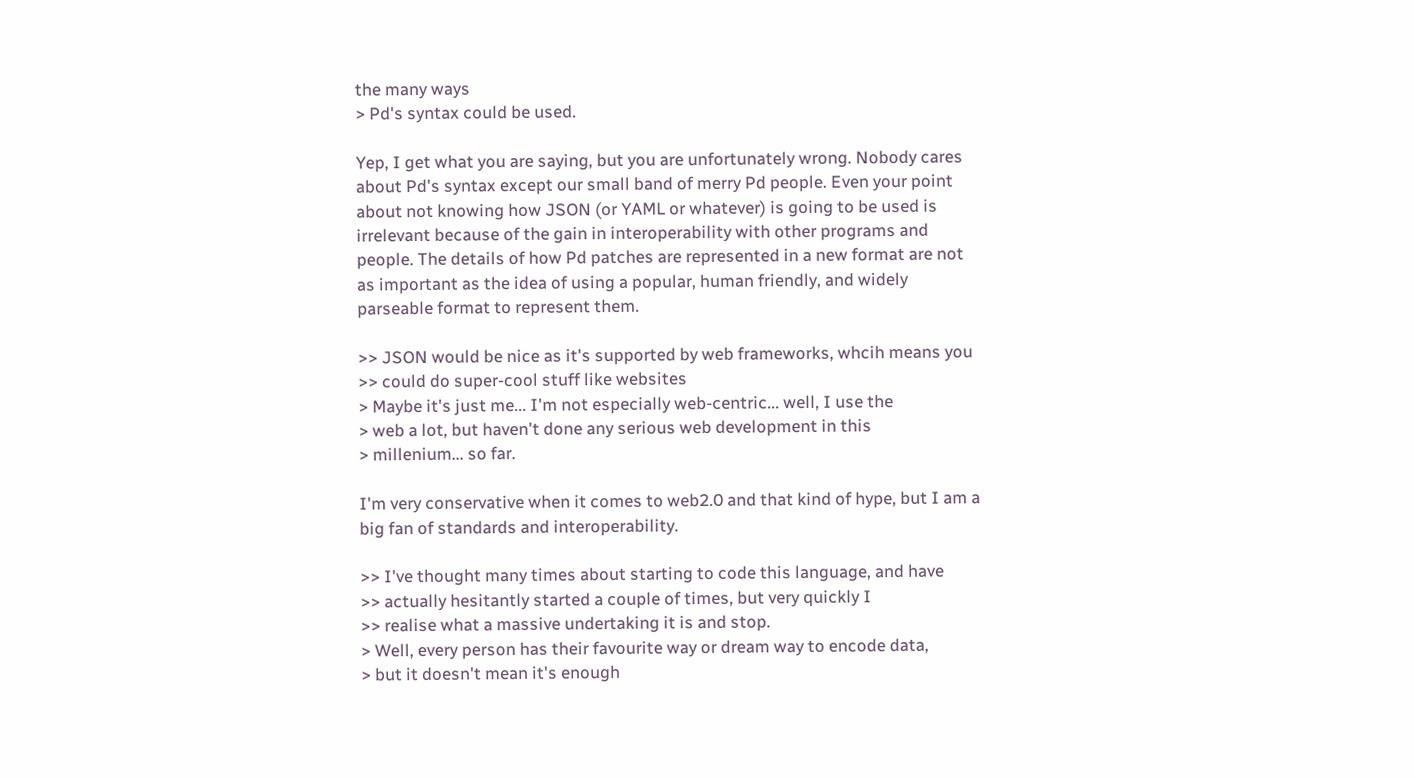the many ways
> Pd's syntax could be used.

Yep, I get what you are saying, but you are unfortunately wrong. Nobody cares
about Pd's syntax except our small band of merry Pd people. Even your point
about not knowing how JSON (or YAML or whatever) is going to be used is
irrelevant because of the gain in interoperability with other programs and
people. The details of how Pd patches are represented in a new format are not
as important as the idea of using a popular, human friendly, and widely
parseable format to represent them.

>> JSON would be nice as it's supported by web frameworks, whcih means you
>> could do super-cool stuff like websites
> Maybe it's just me... I'm not especially web-centric... well, I use the
> web a lot, but haven't done any serious web development in this
> millenium... so far.

I'm very conservative when it comes to web2.0 and that kind of hype, but I am a
big fan of standards and interoperability.

>> I've thought many times about starting to code this language, and have
>> actually hesitantly started a couple of times, but very quickly I
>> realise what a massive undertaking it is and stop.
> Well, every person has their favourite way or dream way to encode data,
> but it doesn't mean it's enough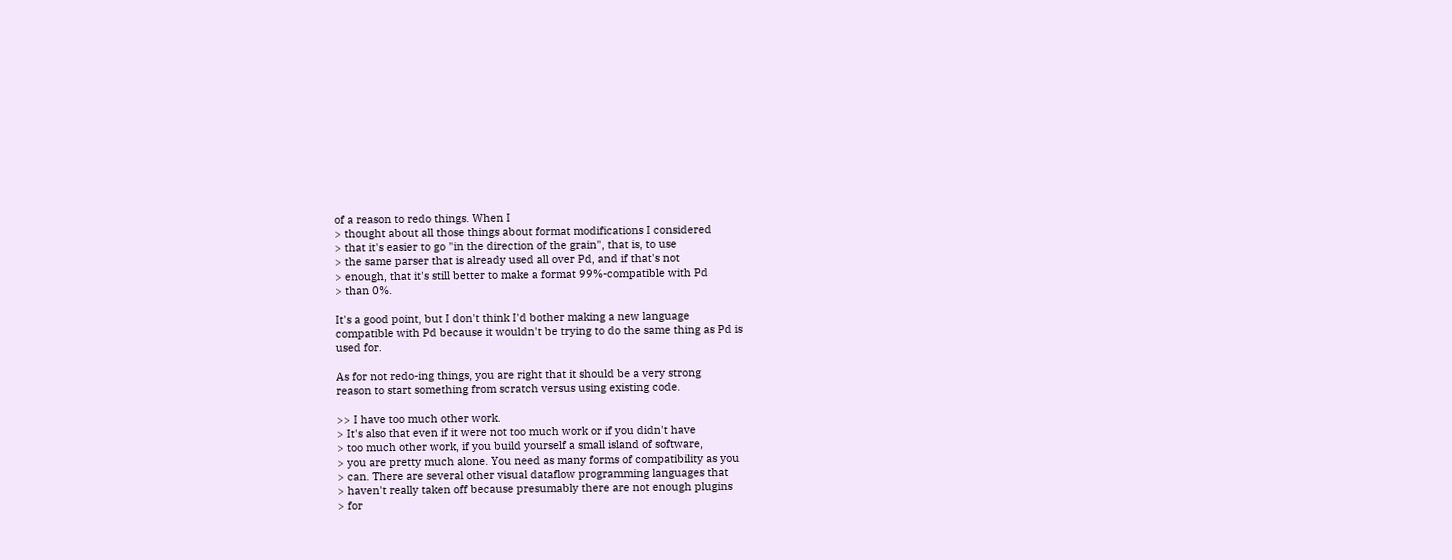of a reason to redo things. When I
> thought about all those things about format modifications I considered
> that it's easier to go "in the direction of the grain", that is, to use
> the same parser that is already used all over Pd, and if that's not
> enough, that it's still better to make a format 99%-compatible with Pd
> than 0%.

It's a good point, but I don't think I'd bother making a new language
compatible with Pd because it wouldn't be trying to do the same thing as Pd is
used for.

As for not redo-ing things, you are right that it should be a very strong
reason to start something from scratch versus using existing code.

>> I have too much other work.
> It's also that even if it were not too much work or if you didn't have
> too much other work, if you build yourself a small island of software,
> you are pretty much alone. You need as many forms of compatibility as you
> can. There are several other visual dataflow programming languages that
> haven't really taken off because presumably there are not enough plugins
> for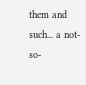them and such... a not-so-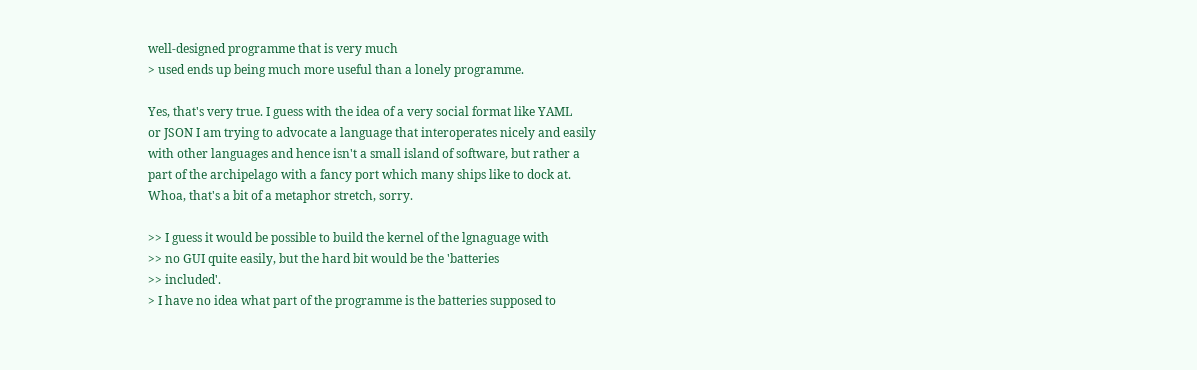well-designed programme that is very much
> used ends up being much more useful than a lonely programme.

Yes, that's very true. I guess with the idea of a very social format like YAML
or JSON I am trying to advocate a language that interoperates nicely and easily
with other languages and hence isn't a small island of software, but rather a
part of the archipelago with a fancy port which many ships like to dock at.
Whoa, that's a bit of a metaphor stretch, sorry.

>> I guess it would be possible to build the kernel of the lgnaguage with
>> no GUI quite easily, but the hard bit would be the 'batteries
>> included'.
> I have no idea what part of the programme is the batteries supposed to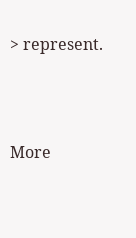> represent.





More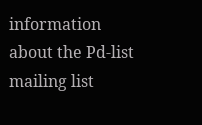information about the Pd-list mailing list